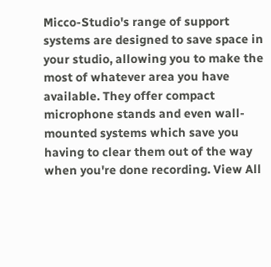Micco-Studio's range of support systems are designed to save space in your studio, allowing you to make the most of whatever area you have available. They offer compact microphone stands and even wall-mounted systems which save you having to clear them out of the way when you're done recording. View All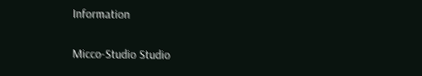Information

Micco-Studio Studio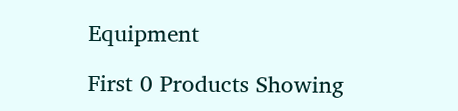Equipment

First 0 Products Showing